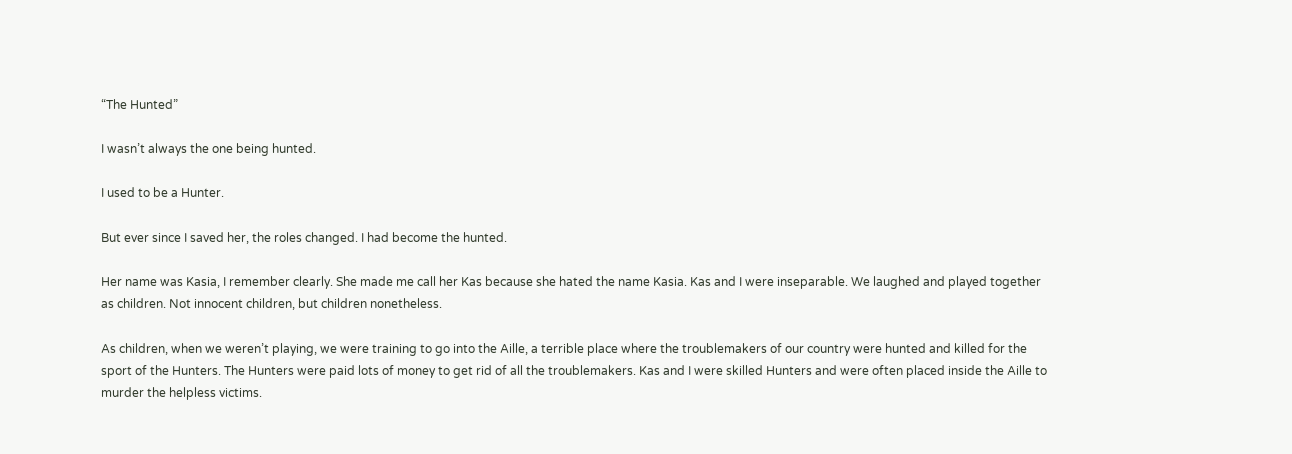“The Hunted”

I wasn’t always the one being hunted.

I used to be a Hunter.

But ever since I saved her, the roles changed. I had become the hunted.

Her name was Kasia, I remember clearly. She made me call her Kas because she hated the name Kasia. Kas and I were inseparable. We laughed and played together as children. Not innocent children, but children nonetheless.

As children, when we weren’t playing, we were training to go into the Aille, a terrible place where the troublemakers of our country were hunted and killed for the sport of the Hunters. The Hunters were paid lots of money to get rid of all the troublemakers. Kas and I were skilled Hunters and were often placed inside the Aille to murder the helpless victims.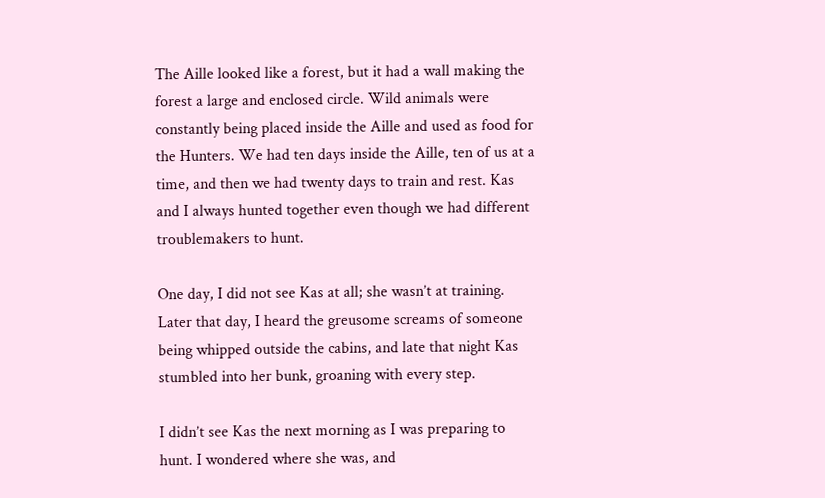The Aille looked like a forest, but it had a wall making the forest a large and enclosed circle. Wild animals were constantly being placed inside the Aille and used as food for the Hunters. We had ten days inside the Aille, ten of us at a time, and then we had twenty days to train and rest. Kas and I always hunted together even though we had different troublemakers to hunt.

One day, I did not see Kas at all; she wasn’t at training. Later that day, I heard the greusome screams of someone being whipped outside the cabins, and late that night Kas stumbled into her bunk, groaning with every step.

I didn’t see Kas the next morning as I was preparing to hunt. I wondered where she was, and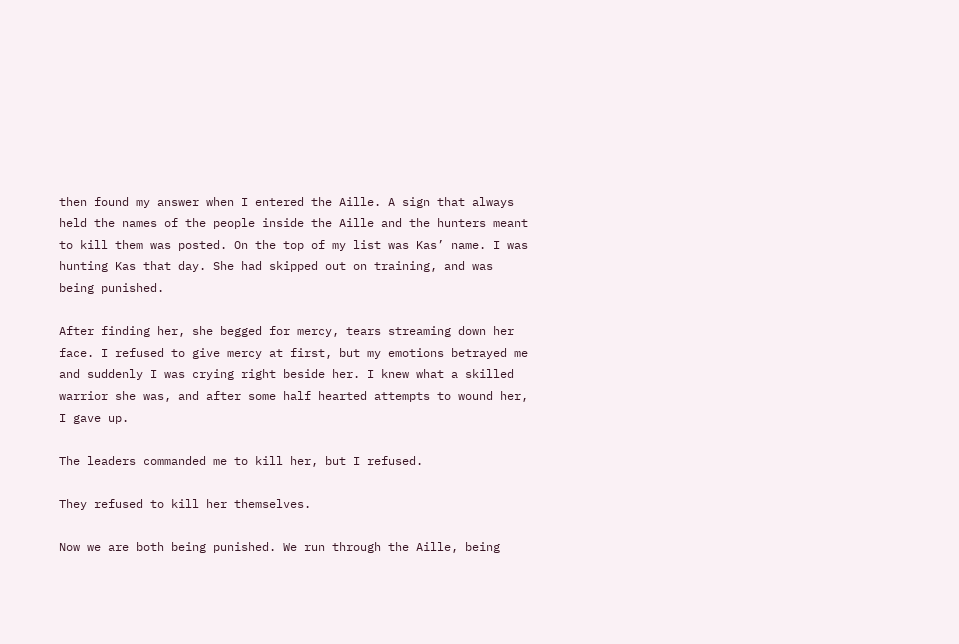then found my answer when I entered the Aille. A sign that always held the names of the people inside the Aille and the hunters meant to kill them was posted. On the top of my list was Kas’ name. I was hunting Kas that day. She had skipped out on training, and was being punished.

After finding her, she begged for mercy, tears streaming down her face. I refused to give mercy at first, but my emotions betrayed me and suddenly I was crying right beside her. I knew what a skilled warrior she was, and after some half hearted attempts to wound her, I gave up.

The leaders commanded me to kill her, but I refused.

They refused to kill her themselves.

Now we are both being punished. We run through the Aille, being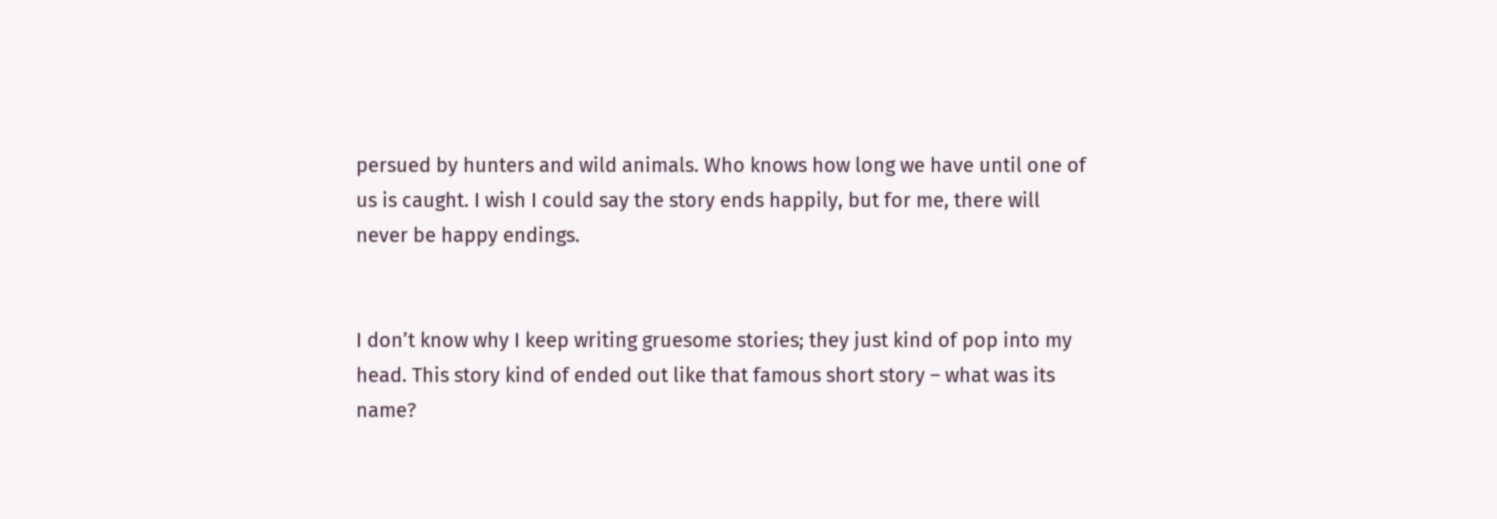persued by hunters and wild animals. Who knows how long we have until one of us is caught. I wish I could say the story ends happily, but for me, there will never be happy endings.


I don’t know why I keep writing gruesome stories; they just kind of pop into my head. This story kind of ended out like that famous short story – what was its name?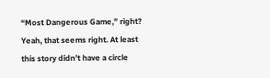“Most Dangerous Game,” right? Yeah, that seems right. At least this story didn’t have a circle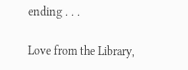ending . . .

Love from the Library,